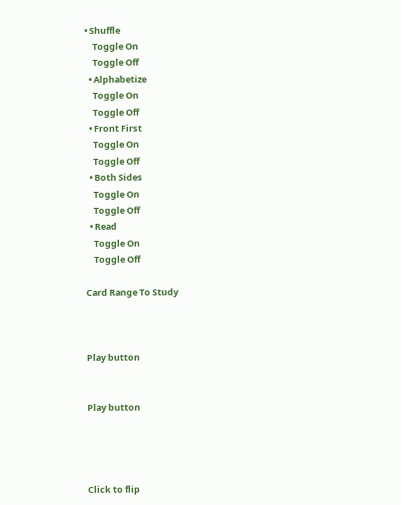• Shuffle
    Toggle On
    Toggle Off
  • Alphabetize
    Toggle On
    Toggle Off
  • Front First
    Toggle On
    Toggle Off
  • Both Sides
    Toggle On
    Toggle Off
  • Read
    Toggle On
    Toggle Off

Card Range To Study



Play button


Play button




Click to flip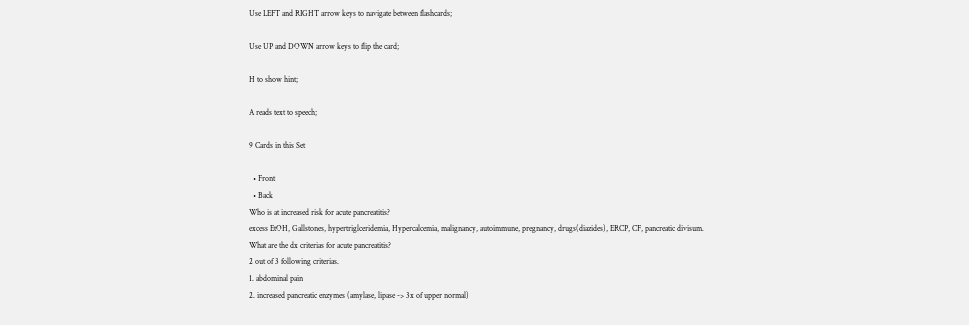Use LEFT and RIGHT arrow keys to navigate between flashcards;

Use UP and DOWN arrow keys to flip the card;

H to show hint;

A reads text to speech;

9 Cards in this Set

  • Front
  • Back
Who is at increased risk for acute pancreatitis?
excess EtOH, Gallstones, hypertriglceridemia, Hypercalcemia, malignancy, autoimmune, pregnancy, drugs(diazides), ERCP, CF, pancreatic divisum.
What are the dx criterias for acute pancreatitis?
2 out of 3 following criterias.
1. abdominal pain
2. increased pancreatic enzymes (amylase, lipase -> 3x of upper normal)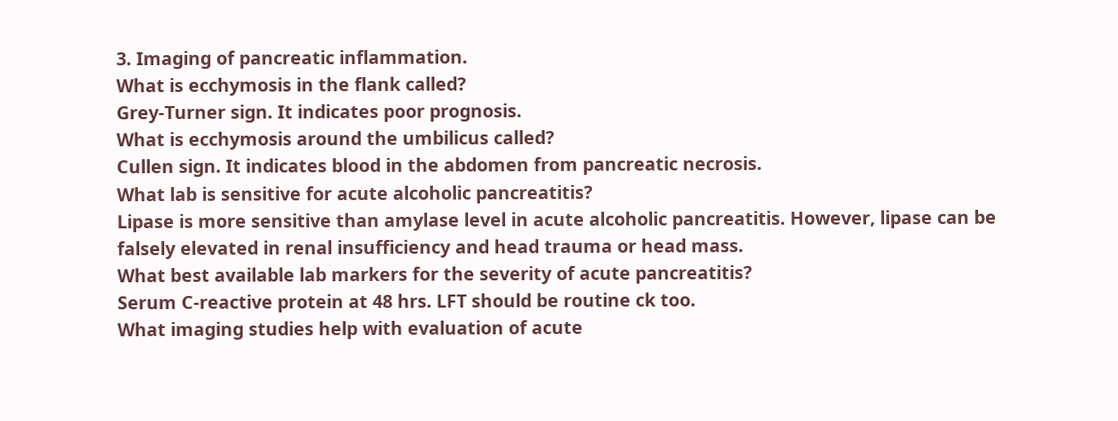3. Imaging of pancreatic inflammation.
What is ecchymosis in the flank called?
Grey-Turner sign. It indicates poor prognosis.
What is ecchymosis around the umbilicus called?
Cullen sign. It indicates blood in the abdomen from pancreatic necrosis.
What lab is sensitive for acute alcoholic pancreatitis?
Lipase is more sensitive than amylase level in acute alcoholic pancreatitis. However, lipase can be falsely elevated in renal insufficiency and head trauma or head mass.
What best available lab markers for the severity of acute pancreatitis?
Serum C-reactive protein at 48 hrs. LFT should be routine ck too.
What imaging studies help with evaluation of acute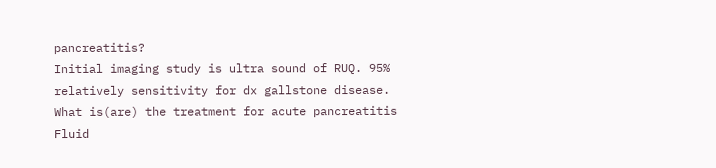pancreatitis?
Initial imaging study is ultra sound of RUQ. 95% relatively sensitivity for dx gallstone disease.
What is(are) the treatment for acute pancreatitis
Fluid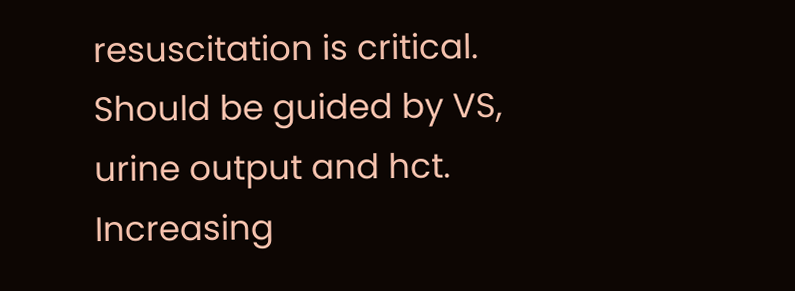resuscitation is critical. Should be guided by VS, urine output and hct. Increasing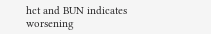hct and BUN indicates worsening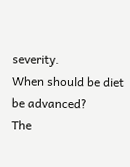severity.
When should be diet be advanced?
The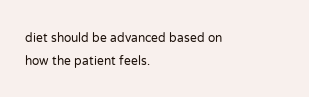diet should be advanced based on how the patient feels.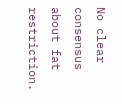No clear consensus about fat restriction.